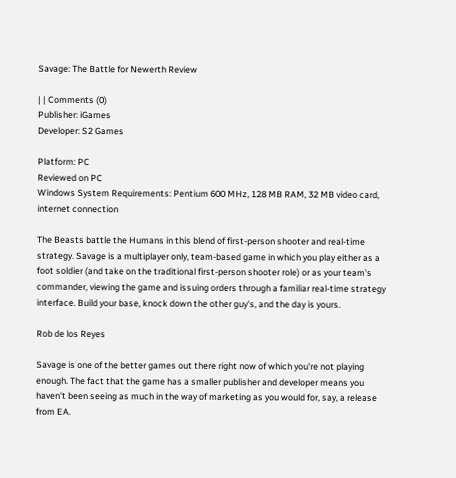Savage: The Battle for Newerth Review

| | Comments (0)
Publisher: iGames
Developer: S2 Games

Platform: PC
Reviewed on PC
Windows System Requirements: Pentium 600 MHz, 128 MB RAM, 32 MB video card, internet connection

The Beasts battle the Humans in this blend of first-person shooter and real-time strategy. Savage is a multiplayer only, team-based game in which you play either as a foot soldier (and take on the traditional first-person shooter role) or as your team's commander, viewing the game and issuing orders through a familiar real-time strategy interface. Build your base, knock down the other guy's, and the day is yours.

Rob de los Reyes

Savage is one of the better games out there right now of which you're not playing enough. The fact that the game has a smaller publisher and developer means you haven't been seeing as much in the way of marketing as you would for, say, a release from EA.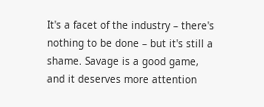It's a facet of the industry – there's nothing to be done – but it's still a shame. Savage is a good game, and it deserves more attention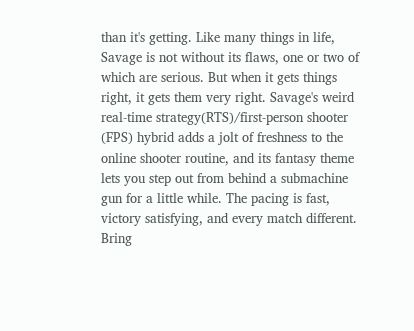than it's getting. Like many things in life, Savage is not without its flaws, one or two of which are serious. But when it gets things right, it gets them very right. Savage's weird real-time strategy(RTS)/first-person shooter (FPS) hybrid adds a jolt of freshness to the online shooter routine, and its fantasy theme lets you step out from behind a submachine gun for a little while. The pacing is fast, victory satisfying, and every match different. Bring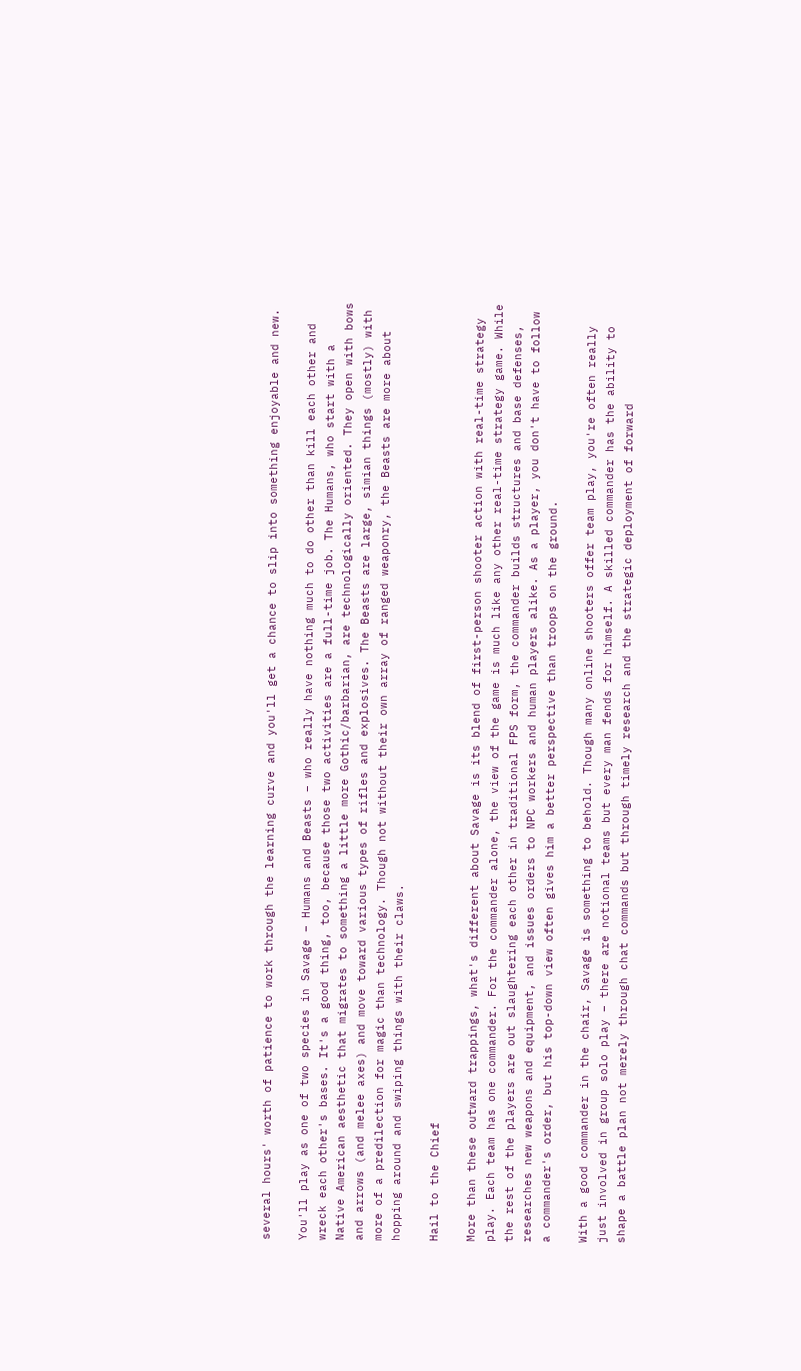several hours' worth of patience to work through the learning curve and you'll get a chance to slip into something enjoyable and new.

You'll play as one of two species in Savage – Humans and Beasts – who really have nothing much to do other than kill each other and wreck each other's bases. It's a good thing, too, because those two activities are a full-time job. The Humans, who start with a Native American aesthetic that migrates to something a little more Gothic/barbarian, are technologically oriented. They open with bows and arrows (and melee axes) and move toward various types of rifles and explosives. The Beasts are large, simian things (mostly) with more of a predilection for magic than technology. Though not without their own array of ranged weaponry, the Beasts are more about hopping around and swiping things with their claws.

Hail to the Chief

More than these outward trappings, what's different about Savage is its blend of first-person shooter action with real-time strategy play. Each team has one commander. For the commander alone, the view of the game is much like any other real-time strategy game. While the rest of the players are out slaughtering each other in traditional FPS form, the commander builds structures and base defenses, researches new weapons and equipment, and issues orders to NPC workers and human players alike. As a player, you don't have to follow a commander's order, but his top-down view often gives him a better perspective than troops on the ground.

With a good commander in the chair, Savage is something to behold. Though many online shooters offer team play, you're often really just involved in group solo play – there are notional teams but every man fends for himself. A skilled commander has the ability to shape a battle plan not merely through chat commands but through timely research and the strategic deployment of forward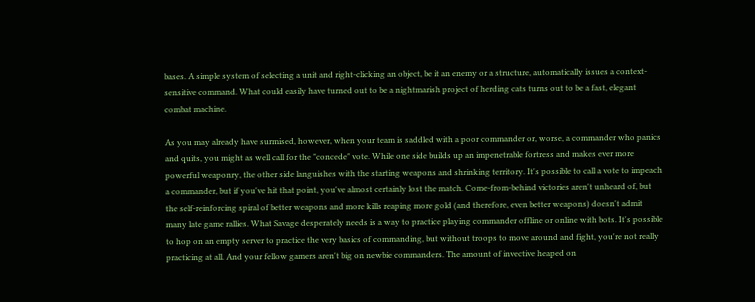bases. A simple system of selecting a unit and right-clicking an object, be it an enemy or a structure, automatically issues a context-sensitive command. What could easily have turned out to be a nightmarish project of herding cats turns out to be a fast, elegant combat machine.

As you may already have surmised, however, when your team is saddled with a poor commander or, worse, a commander who panics and quits, you might as well call for the "concede" vote. While one side builds up an impenetrable fortress and makes ever more powerful weaponry, the other side languishes with the starting weapons and shrinking territory. It's possible to call a vote to impeach a commander, but if you've hit that point, you've almost certainly lost the match. Come-from-behind victories aren't unheard of, but the self-reinforcing spiral of better weapons and more kills reaping more gold (and therefore, even better weapons) doesn't admit many late game rallies. What Savage desperately needs is a way to practice playing commander offline or online with bots. It's possible to hop on an empty server to practice the very basics of commanding, but without troops to move around and fight, you're not really practicing at all. And your fellow gamers aren't big on newbie commanders. The amount of invective heaped on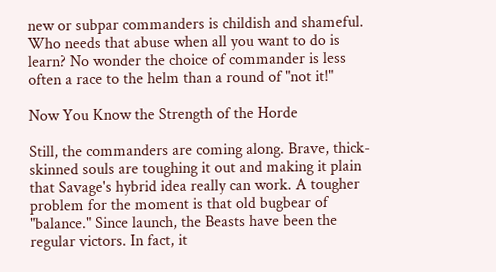new or subpar commanders is childish and shameful. Who needs that abuse when all you want to do is learn? No wonder the choice of commander is less often a race to the helm than a round of "not it!"

Now You Know the Strength of the Horde

Still, the commanders are coming along. Brave, thick-skinned souls are toughing it out and making it plain that Savage's hybrid idea really can work. A tougher problem for the moment is that old bugbear of "balance." Since launch, the Beasts have been the regular victors. In fact, it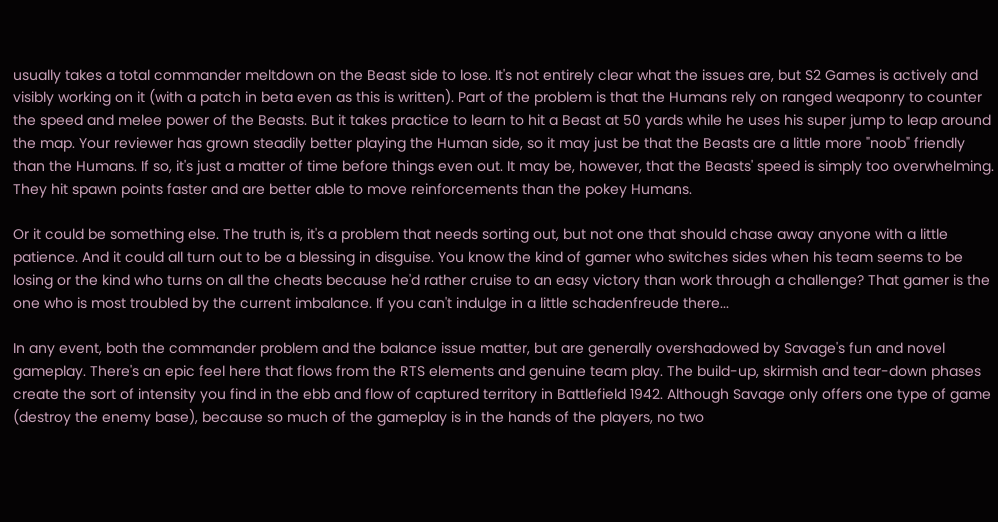usually takes a total commander meltdown on the Beast side to lose. It's not entirely clear what the issues are, but S2 Games is actively and visibly working on it (with a patch in beta even as this is written). Part of the problem is that the Humans rely on ranged weaponry to counter the speed and melee power of the Beasts. But it takes practice to learn to hit a Beast at 50 yards while he uses his super jump to leap around the map. Your reviewer has grown steadily better playing the Human side, so it may just be that the Beasts are a little more "noob" friendly than the Humans. If so, it's just a matter of time before things even out. It may be, however, that the Beasts' speed is simply too overwhelming. They hit spawn points faster and are better able to move reinforcements than the pokey Humans.

Or it could be something else. The truth is, it's a problem that needs sorting out, but not one that should chase away anyone with a little patience. And it could all turn out to be a blessing in disguise. You know the kind of gamer who switches sides when his team seems to be losing or the kind who turns on all the cheats because he'd rather cruise to an easy victory than work through a challenge? That gamer is the one who is most troubled by the current imbalance. If you can't indulge in a little schadenfreude there...

In any event, both the commander problem and the balance issue matter, but are generally overshadowed by Savage's fun and novel gameplay. There's an epic feel here that flows from the RTS elements and genuine team play. The build-up, skirmish and tear-down phases create the sort of intensity you find in the ebb and flow of captured territory in Battlefield 1942. Although Savage only offers one type of game (destroy the enemy base), because so much of the gameplay is in the hands of the players, no two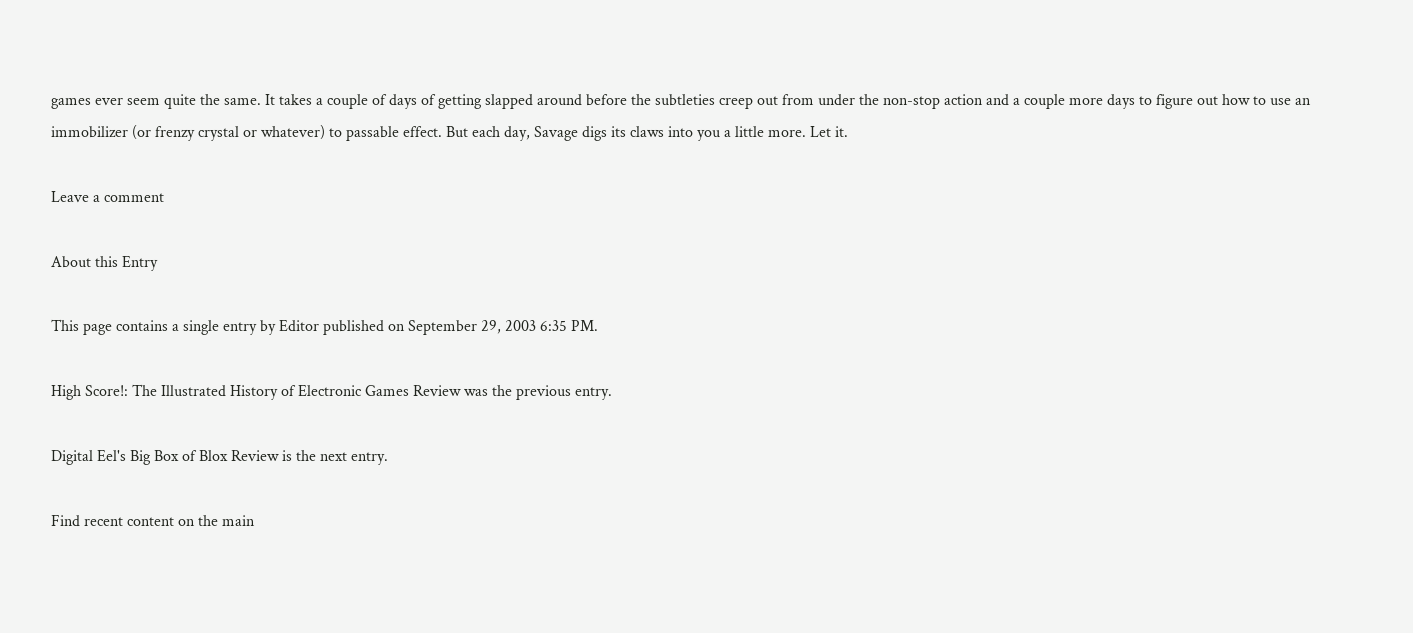games ever seem quite the same. It takes a couple of days of getting slapped around before the subtleties creep out from under the non-stop action and a couple more days to figure out how to use an immobilizer (or frenzy crystal or whatever) to passable effect. But each day, Savage digs its claws into you a little more. Let it.

Leave a comment

About this Entry

This page contains a single entry by Editor published on September 29, 2003 6:35 PM.

High Score!: The Illustrated History of Electronic Games Review was the previous entry.

Digital Eel's Big Box of Blox Review is the next entry.

Find recent content on the main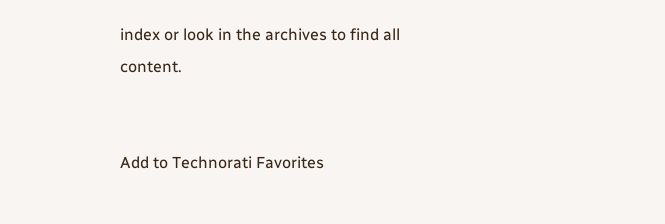index or look in the archives to find all content.


Add to Technorati Favorites